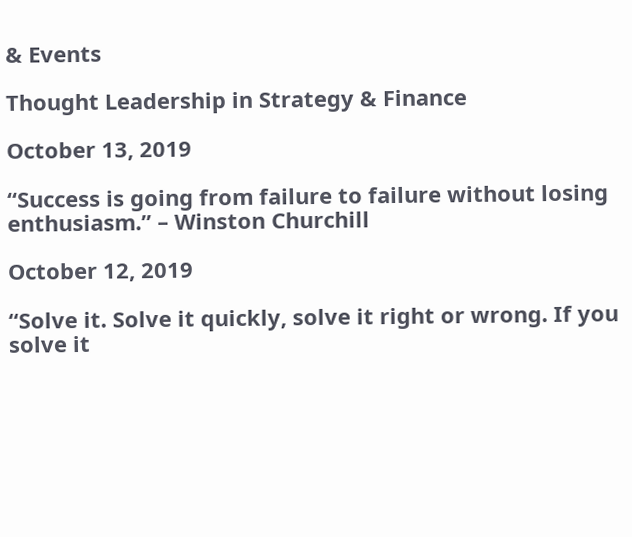& Events

Thought Leadership in Strategy & Finance

October 13, 2019

“Success is going from failure to failure without losing enthusiasm.” – Winston Churchill

October 12, 2019

“Solve it. Solve it quickly, solve it right or wrong. If you solve it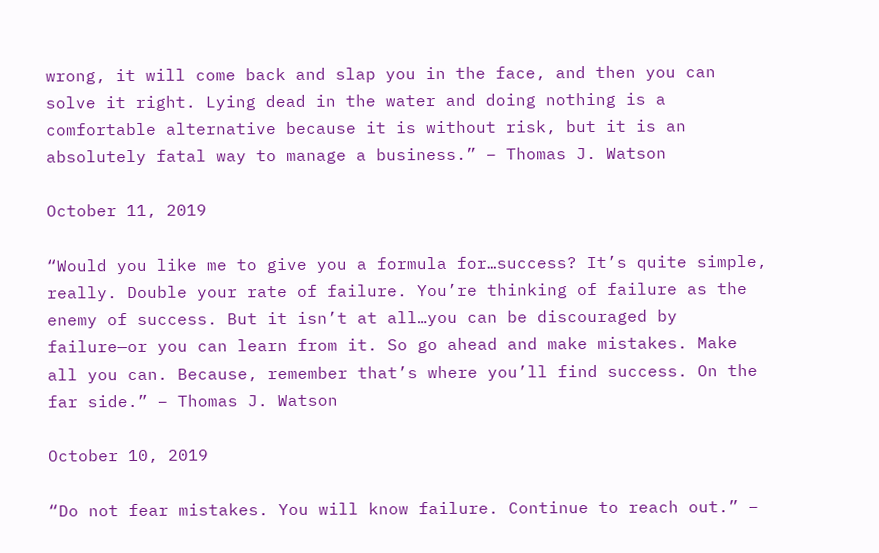wrong, it will come back and slap you in the face, and then you can solve it right. Lying dead in the water and doing nothing is a comfortable alternative because it is without risk, but it is an absolutely fatal way to manage a business.” – Thomas J. Watson

October 11, 2019

“Would you like me to give you a formula for…success? It’s quite simple, really. Double your rate of failure. You’re thinking of failure as the enemy of success. But it isn’t at all…you can be discouraged by failure—or you can learn from it. So go ahead and make mistakes. Make all you can. Because, remember that’s where you’ll find success. On the far side.” – Thomas J. Watson

October 10, 2019

“Do not fear mistakes. You will know failure. Continue to reach out.” –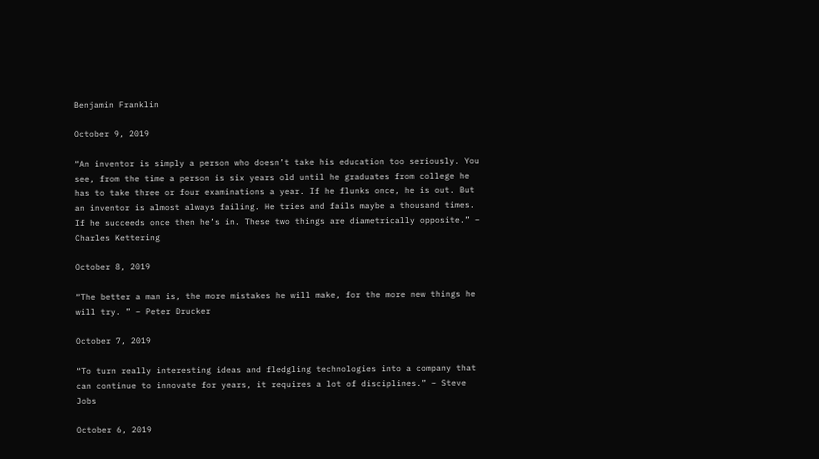Benjamin Franklin

October 9, 2019

“An inventor is simply a person who doesn’t take his education too seriously. You see, from the time a person is six years old until he graduates from college he has to take three or four examinations a year. If he flunks once, he is out. But an inventor is almost always failing. He tries and fails maybe a thousand times. If he succeeds once then he’s in. These two things are diametrically opposite.” – Charles Kettering

October 8, 2019

“The better a man is, the more mistakes he will make, for the more new things he will try. ” – Peter Drucker

October 7, 2019

“To turn really interesting ideas and fledgling technologies into a company that can continue to innovate for years, it requires a lot of disciplines.” – Steve Jobs

October 6, 2019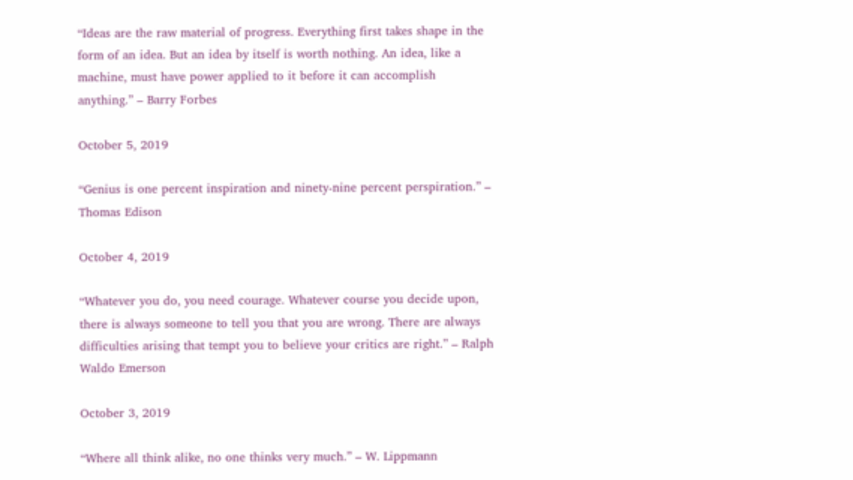“Ideas are the raw material of progress. Everything first takes shape in the form of an idea. But an idea by itself is worth nothing. An idea, like a machine, must have power applied to it before it can accomplish anything.” – Barry Forbes

October 5, 2019

“Genius is one percent inspiration and ninety-nine percent perspiration.” – Thomas Edison

October 4, 2019

“Whatever you do, you need courage. Whatever course you decide upon, there is always someone to tell you that you are wrong. There are always difficulties arising that tempt you to believe your critics are right.” – Ralph Waldo Emerson

October 3, 2019

“Where all think alike, no one thinks very much.” – W. Lippmann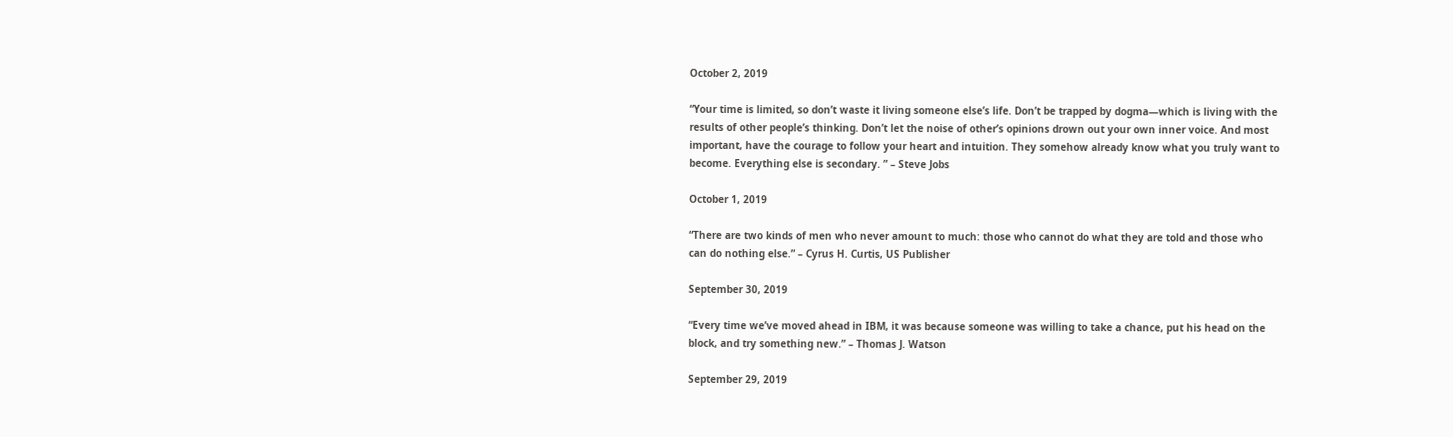October 2, 2019

“Your time is limited, so don’t waste it living someone else’s life. Don’t be trapped by dogma—which is living with the results of other people’s thinking. Don’t let the noise of other’s opinions drown out your own inner voice. And most important, have the courage to follow your heart and intuition. They somehow already know what you truly want to become. Everything else is secondary. ” – Steve Jobs

October 1, 2019

“There are two kinds of men who never amount to much: those who cannot do what they are told and those who can do nothing else.” – Cyrus H. Curtis, US Publisher

September 30, 2019

“Every time we’ve moved ahead in IBM, it was because someone was willing to take a chance, put his head on the block, and try something new.” – Thomas J. Watson

September 29, 2019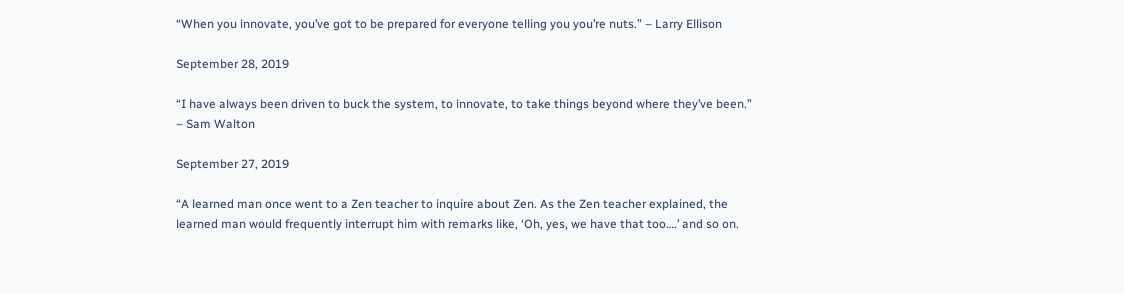“When you innovate, you’ve got to be prepared for everyone telling you you’re nuts.” – Larry Ellison

September 28, 2019

“I have always been driven to buck the system, to innovate, to take things beyond where they’ve been.” – Sam Walton

September 27, 2019

“A learned man once went to a Zen teacher to inquire about Zen. As the Zen teacher explained, the learned man would frequently interrupt him with remarks like, ‘Oh, yes, we have that too….’ and so on.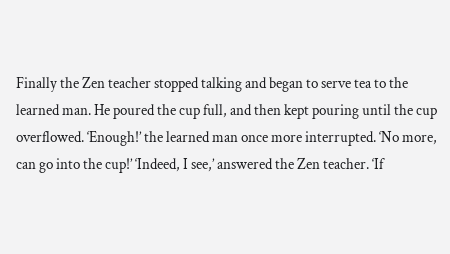Finally the Zen teacher stopped talking and began to serve tea to the learned man. He poured the cup full, and then kept pouring until the cup overflowed. ‘Enough!’ the learned man once more interrupted. ‘No more, can go into the cup!’ ‘Indeed, I see,’ answered the Zen teacher. ‘If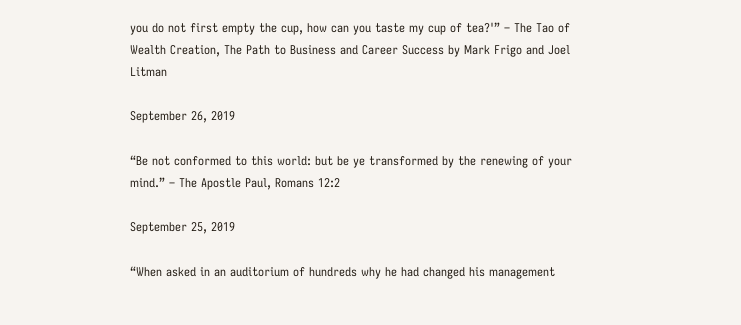you do not first empty the cup, how can you taste my cup of tea?'” – The Tao of Wealth Creation, The Path to Business and Career Success by Mark Frigo and Joel Litman

September 26, 2019

“Be not conformed to this world: but be ye transformed by the renewing of your mind.” – The Apostle Paul, Romans 12:2

September 25, 2019

“When asked in an auditorium of hundreds why he had changed his management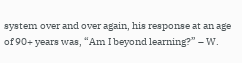system over and over again, his response at an age of 90+ years was, “Am I beyond learning?” – W.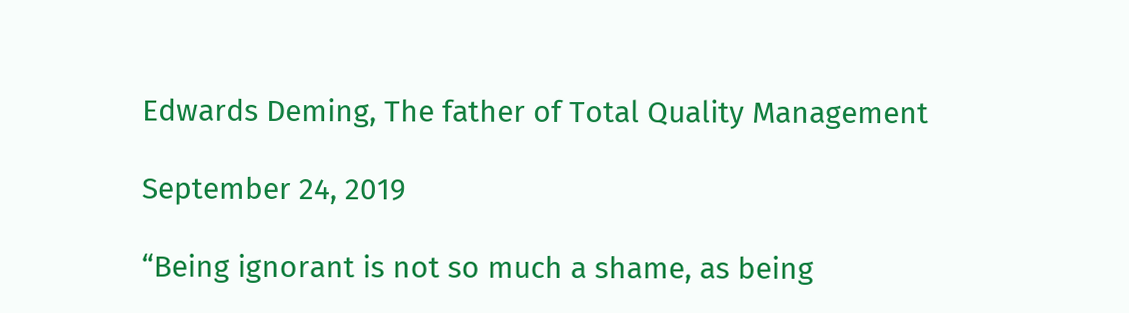Edwards Deming, The father of Total Quality Management

September 24, 2019

“Being ignorant is not so much a shame, as being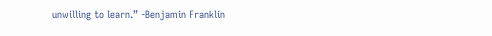unwilling to learn.” -Benjamin Franklin